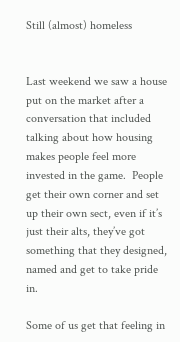Still (almost) homeless


Last weekend we saw a house put on the market after a conversation that included talking about how housing makes people feel more invested in the game.  People get their own corner and set up their own sect, even if it’s just their alts, they’ve got something that they designed, named and get to take pride in.

Some of us get that feeling in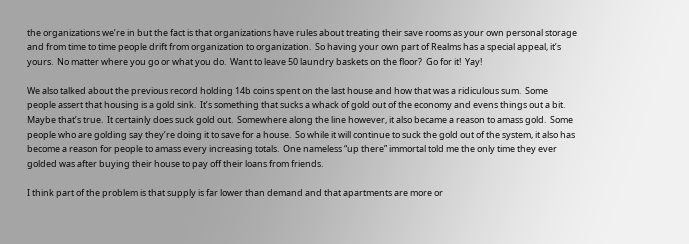the organizations we’re in but the fact is that organizations have rules about treating their save rooms as your own personal storage and from time to time people drift from organization to organization.  So having your own part of Realms has a special appeal, it’s yours.  No matter where you go or what you do.  Want to leave 50 laundry baskets on the floor?  Go for it!  Yay!

We also talked about the previous record holding 14b coins spent on the last house and how that was a ridiculous sum.  Some people assert that housing is a gold sink.  It’s something that sucks a whack of gold out of the economy and evens things out a bit.  Maybe that’s true.  It certainly does suck gold out.  Somewhere along the line however, it also became a reason to amass gold.  Some people who are golding say they’re doing it to save for a house.  So while it will continue to suck the gold out of the system, it also has become a reason for people to amass every increasing totals.  One nameless “up there” immortal told me the only time they ever golded was after buying their house to pay off their loans from friends.

I think part of the problem is that supply is far lower than demand and that apartments are more or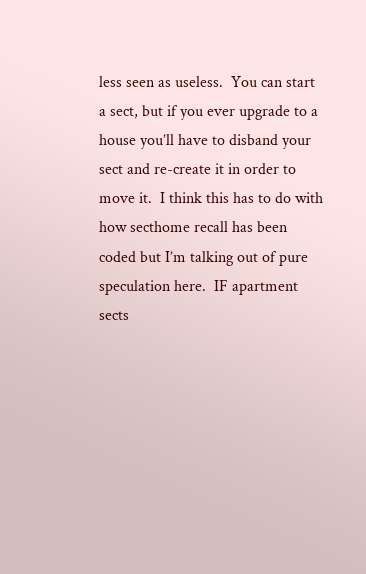less seen as useless.  You can start a sect, but if you ever upgrade to a house you’ll have to disband your sect and re-create it in order to move it.  I think this has to do with how secthome recall has been coded but I’m talking out of pure speculation here.  IF apartment sects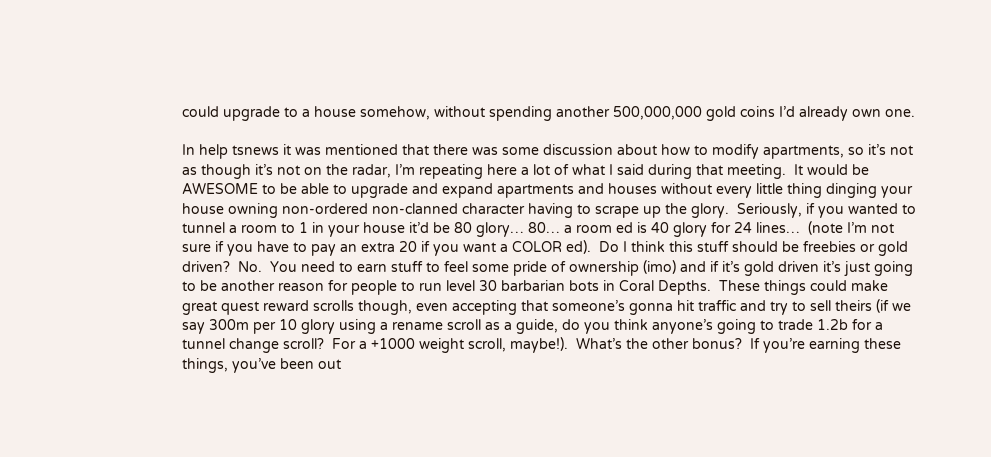could upgrade to a house somehow, without spending another 500,000,000 gold coins I’d already own one.

In help tsnews it was mentioned that there was some discussion about how to modify apartments, so it’s not as though it’s not on the radar, I’m repeating here a lot of what I said during that meeting.  It would be AWESOME to be able to upgrade and expand apartments and houses without every little thing dinging your house owning non-ordered non-clanned character having to scrape up the glory.  Seriously, if you wanted to tunnel a room to 1 in your house it’d be 80 glory… 80… a room ed is 40 glory for 24 lines…  (note I’m not sure if you have to pay an extra 20 if you want a COLOR ed).  Do I think this stuff should be freebies or gold driven?  No.  You need to earn stuff to feel some pride of ownership (imo) and if it’s gold driven it’s just going to be another reason for people to run level 30 barbarian bots in Coral Depths.  These things could make great quest reward scrolls though, even accepting that someone’s gonna hit traffic and try to sell theirs (if we say 300m per 10 glory using a rename scroll as a guide, do you think anyone’s going to trade 1.2b for a tunnel change scroll?  For a +1000 weight scroll, maybe!).  What’s the other bonus?  If you’re earning these things, you’ve been out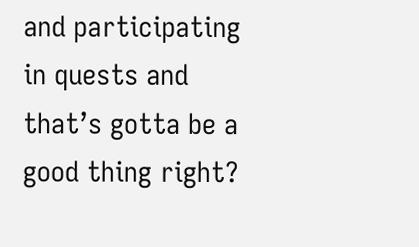and participating in quests and that’s gotta be a good thing right?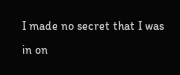I made no secret that I was in on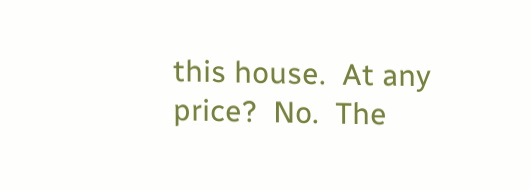this house.  At any price?  No.  The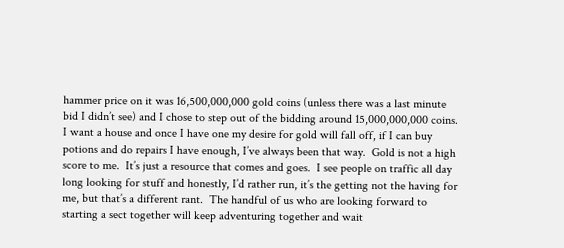hammer price on it was 16,500,000,000 gold coins (unless there was a last minute bid I didn’t see) and I chose to step out of the bidding around 15,000,000,000 coins.  I want a house and once I have one my desire for gold will fall off, if I can buy potions and do repairs I have enough, I’ve always been that way.  Gold is not a high score to me.  It’s just a resource that comes and goes.  I see people on traffic all day long looking for stuff and honestly, I’d rather run, it’s the getting not the having for me, but that’s a different rant.  The handful of us who are looking forward to starting a sect together will keep adventuring together and wait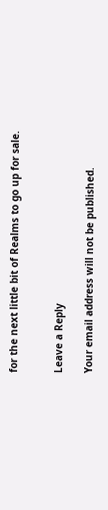for the next little bit of Realms to go up for sale.


Leave a Reply

Your email address will not be published.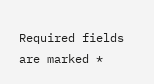Required fields are marked *